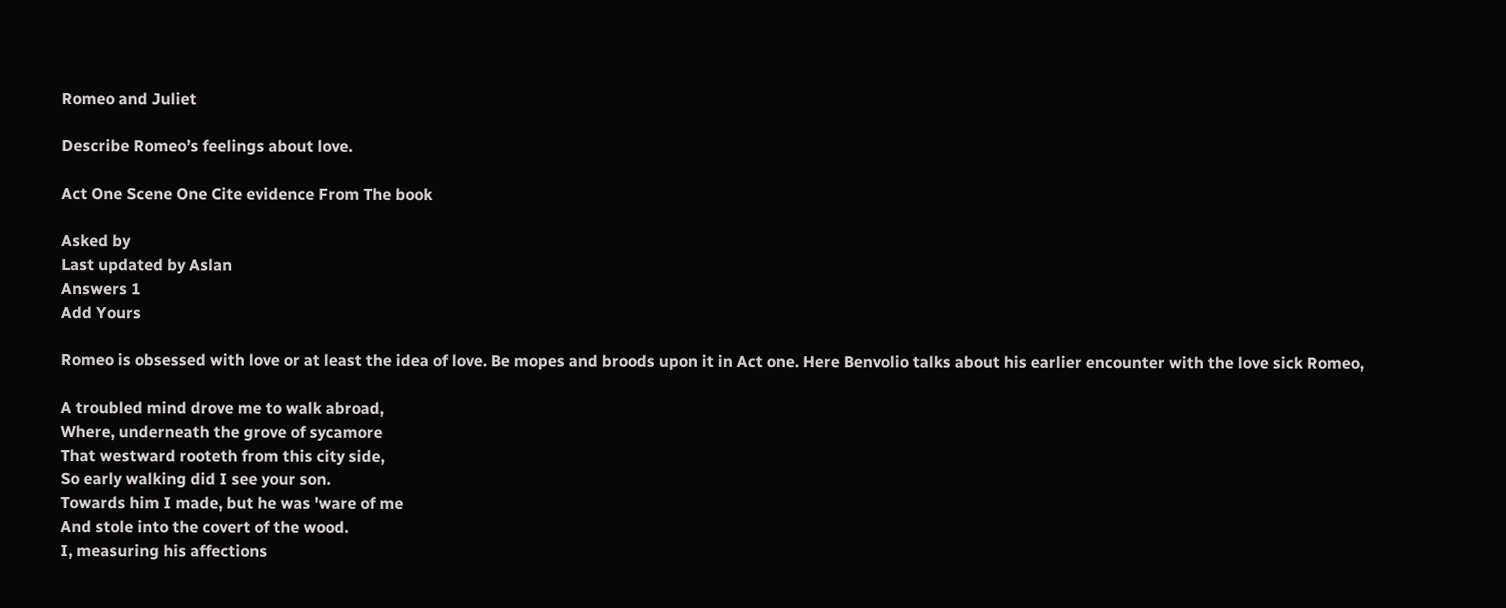Romeo and Juliet

Describe Romeo’s feelings about love.

Act One Scene One Cite evidence From The book

Asked by
Last updated by Aslan
Answers 1
Add Yours

Romeo is obsessed with love or at least the idea of love. Be mopes and broods upon it in Act one. Here Benvolio talks about his earlier encounter with the love sick Romeo,

A troubled mind drove me to walk abroad,
Where, underneath the grove of sycamore
That westward rooteth from this city side,
So early walking did I see your son.
Towards him I made, but he was 'ware of me
And stole into the covert of the wood.
I, measuring his affections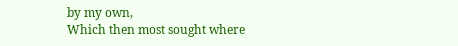by my own,
Which then most sought where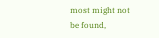most might not be found,